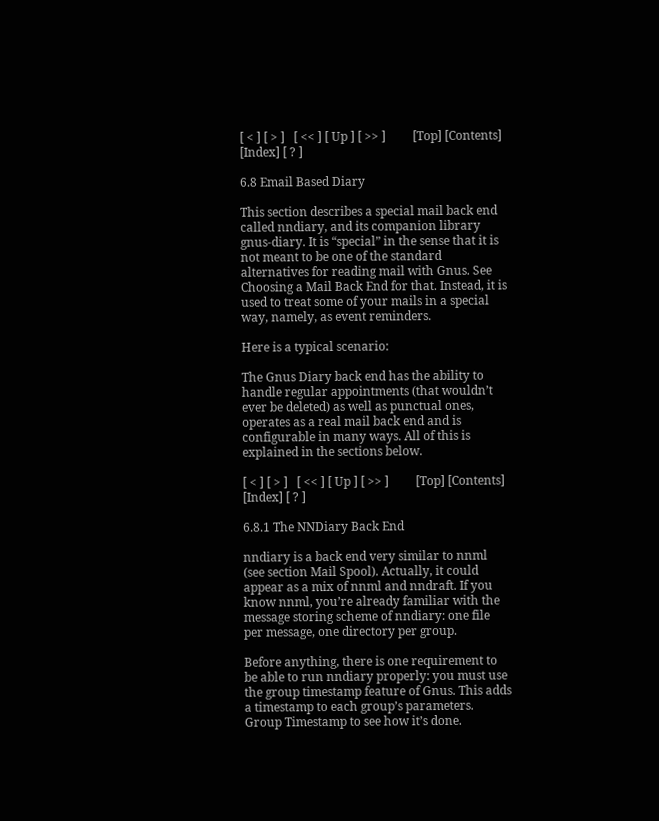[ < ] [ > ]   [ << ] [ Up ] [ >> ]         [Top] [Contents] [Index] [ ? ]

6.8 Email Based Diary

This section describes a special mail back end called nndiary, and its companion library gnus-diary. It is “special” in the sense that it is not meant to be one of the standard alternatives for reading mail with Gnus. See Choosing a Mail Back End for that. Instead, it is used to treat some of your mails in a special way, namely, as event reminders.

Here is a typical scenario:

The Gnus Diary back end has the ability to handle regular appointments (that wouldn’t ever be deleted) as well as punctual ones, operates as a real mail back end and is configurable in many ways. All of this is explained in the sections below.

[ < ] [ > ]   [ << ] [ Up ] [ >> ]         [Top] [Contents] [Index] [ ? ]

6.8.1 The NNDiary Back End

nndiary is a back end very similar to nnml (see section Mail Spool). Actually, it could appear as a mix of nnml and nndraft. If you know nnml, you’re already familiar with the message storing scheme of nndiary: one file per message, one directory per group.

Before anything, there is one requirement to be able to run nndiary properly: you must use the group timestamp feature of Gnus. This adds a timestamp to each group’s parameters. Group Timestamp to see how it’s done.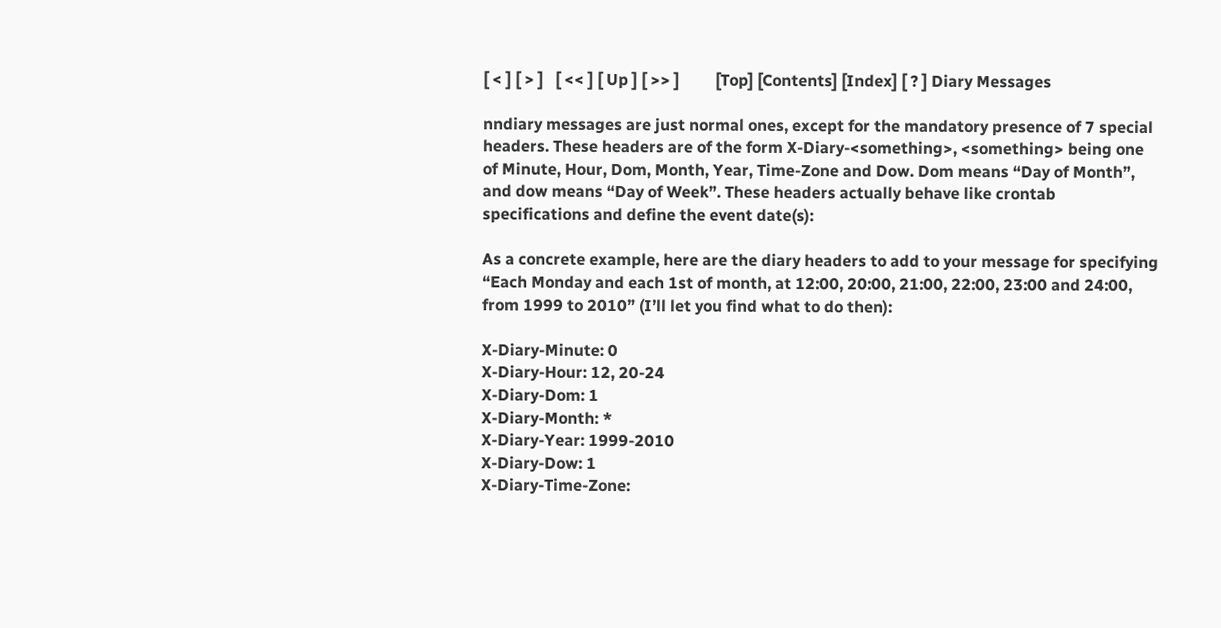[ < ] [ > ]   [ << ] [ Up ] [ >> ]         [Top] [Contents] [Index] [ ? ] Diary Messages

nndiary messages are just normal ones, except for the mandatory presence of 7 special headers. These headers are of the form X-Diary-<something>, <something> being one of Minute, Hour, Dom, Month, Year, Time-Zone and Dow. Dom means “Day of Month”, and dow means “Day of Week”. These headers actually behave like crontab specifications and define the event date(s):

As a concrete example, here are the diary headers to add to your message for specifying “Each Monday and each 1st of month, at 12:00, 20:00, 21:00, 22:00, 23:00 and 24:00, from 1999 to 2010” (I’ll let you find what to do then):

X-Diary-Minute: 0
X-Diary-Hour: 12, 20-24
X-Diary-Dom: 1
X-Diary-Month: *
X-Diary-Year: 1999-2010
X-Diary-Dow: 1
X-Diary-Time-Zone: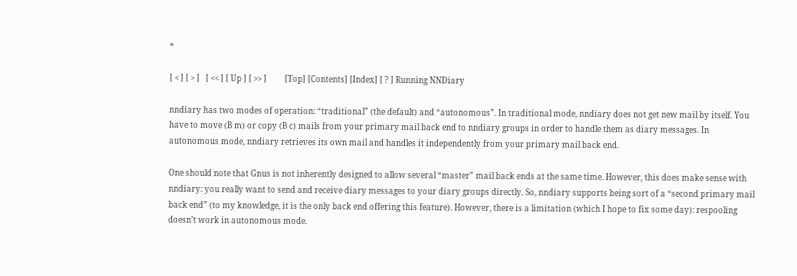*

[ < ] [ > ]   [ << ] [ Up ] [ >> ]         [Top] [Contents] [Index] [ ? ] Running NNDiary

nndiary has two modes of operation: “traditional” (the default) and “autonomous”. In traditional mode, nndiary does not get new mail by itself. You have to move (B m) or copy (B c) mails from your primary mail back end to nndiary groups in order to handle them as diary messages. In autonomous mode, nndiary retrieves its own mail and handles it independently from your primary mail back end.

One should note that Gnus is not inherently designed to allow several “master” mail back ends at the same time. However, this does make sense with nndiary: you really want to send and receive diary messages to your diary groups directly. So, nndiary supports being sort of a “second primary mail back end” (to my knowledge, it is the only back end offering this feature). However, there is a limitation (which I hope to fix some day): respooling doesn’t work in autonomous mode.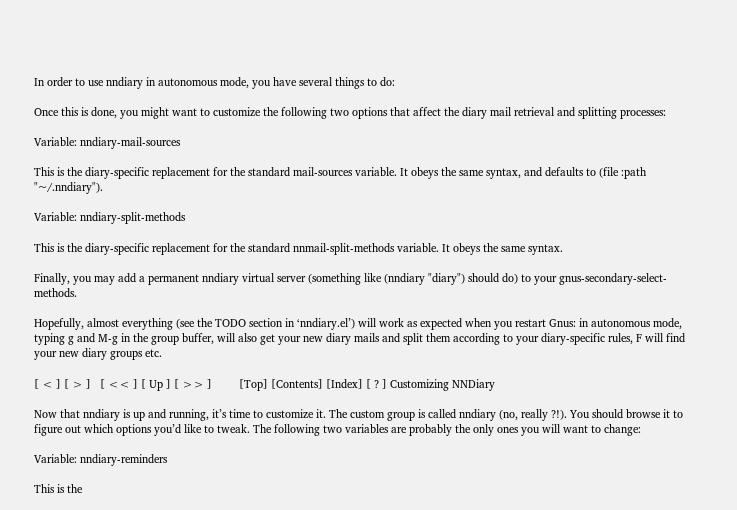In order to use nndiary in autonomous mode, you have several things to do:

Once this is done, you might want to customize the following two options that affect the diary mail retrieval and splitting processes:

Variable: nndiary-mail-sources

This is the diary-specific replacement for the standard mail-sources variable. It obeys the same syntax, and defaults to (file :path "~/.nndiary").

Variable: nndiary-split-methods

This is the diary-specific replacement for the standard nnmail-split-methods variable. It obeys the same syntax.

Finally, you may add a permanent nndiary virtual server (something like (nndiary "diary") should do) to your gnus-secondary-select-methods.

Hopefully, almost everything (see the TODO section in ‘nndiary.el’) will work as expected when you restart Gnus: in autonomous mode, typing g and M-g in the group buffer, will also get your new diary mails and split them according to your diary-specific rules, F will find your new diary groups etc.

[ < ] [ > ]   [ << ] [ Up ] [ >> ]         [Top] [Contents] [Index] [ ? ] Customizing NNDiary

Now that nndiary is up and running, it’s time to customize it. The custom group is called nndiary (no, really ?!). You should browse it to figure out which options you’d like to tweak. The following two variables are probably the only ones you will want to change:

Variable: nndiary-reminders

This is the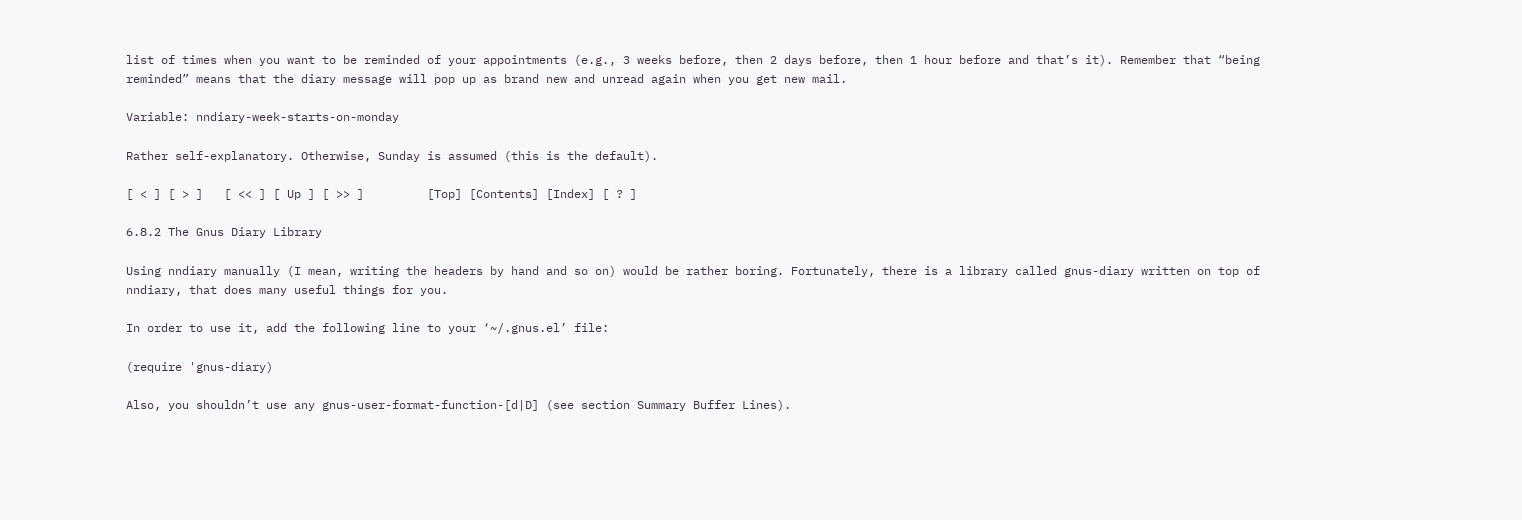list of times when you want to be reminded of your appointments (e.g., 3 weeks before, then 2 days before, then 1 hour before and that’s it). Remember that “being reminded” means that the diary message will pop up as brand new and unread again when you get new mail.

Variable: nndiary-week-starts-on-monday

Rather self-explanatory. Otherwise, Sunday is assumed (this is the default).

[ < ] [ > ]   [ << ] [ Up ] [ >> ]         [Top] [Contents] [Index] [ ? ]

6.8.2 The Gnus Diary Library

Using nndiary manually (I mean, writing the headers by hand and so on) would be rather boring. Fortunately, there is a library called gnus-diary written on top of nndiary, that does many useful things for you.

In order to use it, add the following line to your ‘~/.gnus.el’ file:

(require 'gnus-diary)

Also, you shouldn’t use any gnus-user-format-function-[d|D] (see section Summary Buffer Lines).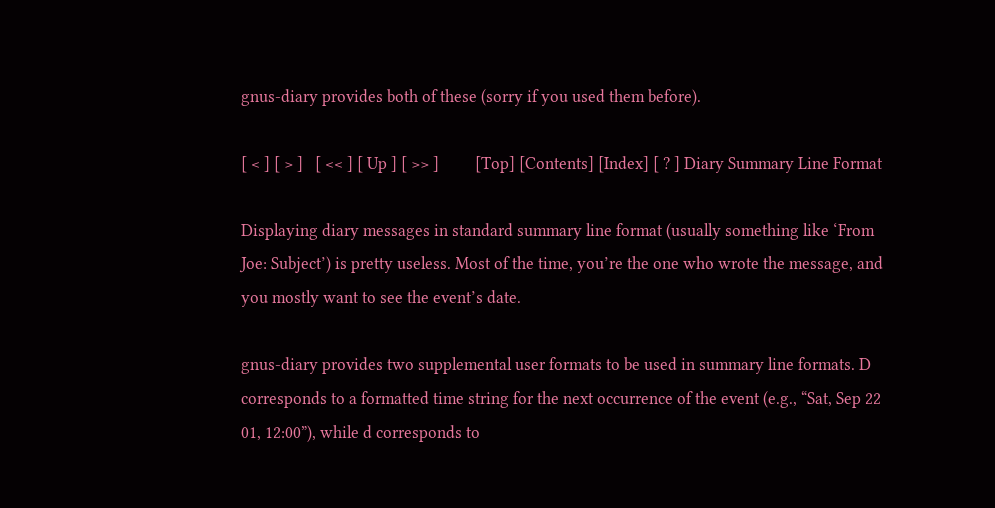gnus-diary provides both of these (sorry if you used them before).

[ < ] [ > ]   [ << ] [ Up ] [ >> ]         [Top] [Contents] [Index] [ ? ] Diary Summary Line Format

Displaying diary messages in standard summary line format (usually something like ‘From Joe: Subject’) is pretty useless. Most of the time, you’re the one who wrote the message, and you mostly want to see the event’s date.

gnus-diary provides two supplemental user formats to be used in summary line formats. D corresponds to a formatted time string for the next occurrence of the event (e.g., “Sat, Sep 22 01, 12:00”), while d corresponds to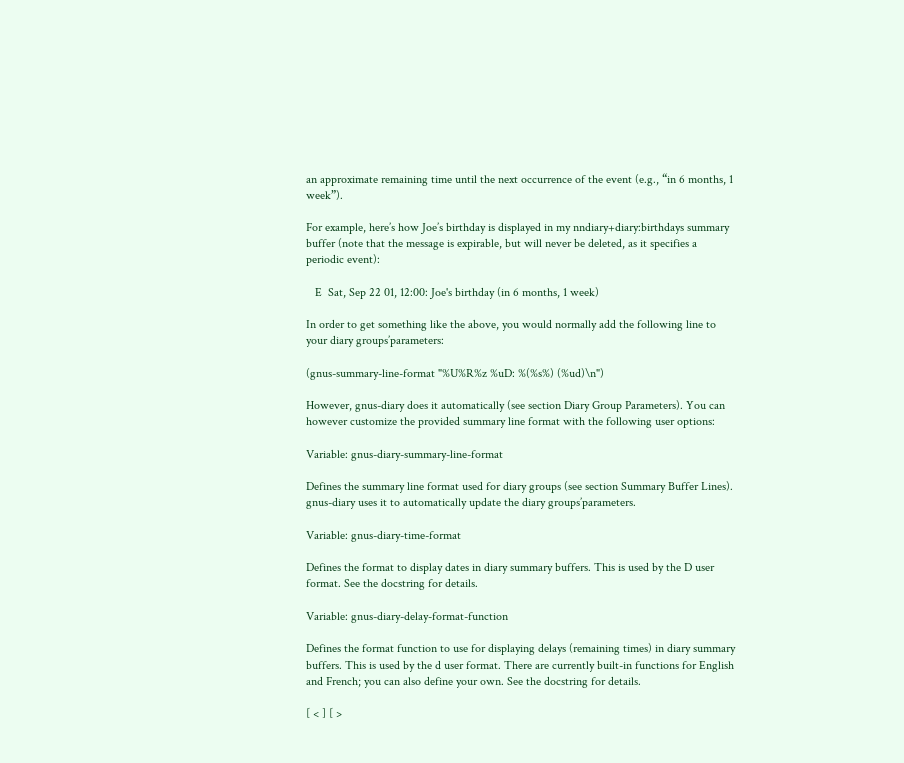an approximate remaining time until the next occurrence of the event (e.g., “in 6 months, 1 week”).

For example, here’s how Joe’s birthday is displayed in my nndiary+diary:birthdays summary buffer (note that the message is expirable, but will never be deleted, as it specifies a periodic event):

   E  Sat, Sep 22 01, 12:00: Joe's birthday (in 6 months, 1 week)

In order to get something like the above, you would normally add the following line to your diary groups’parameters:

(gnus-summary-line-format "%U%R%z %uD: %(%s%) (%ud)\n")

However, gnus-diary does it automatically (see section Diary Group Parameters). You can however customize the provided summary line format with the following user options:

Variable: gnus-diary-summary-line-format

Defines the summary line format used for diary groups (see section Summary Buffer Lines). gnus-diary uses it to automatically update the diary groups’parameters.

Variable: gnus-diary-time-format

Defines the format to display dates in diary summary buffers. This is used by the D user format. See the docstring for details.

Variable: gnus-diary-delay-format-function

Defines the format function to use for displaying delays (remaining times) in diary summary buffers. This is used by the d user format. There are currently built-in functions for English and French; you can also define your own. See the docstring for details.

[ < ] [ >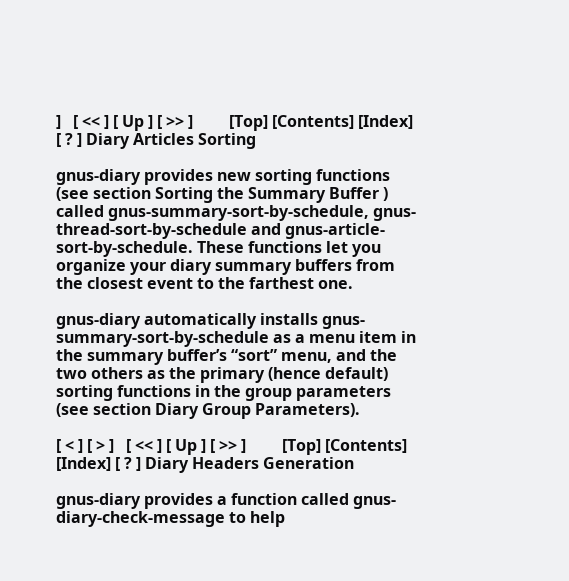]   [ << ] [ Up ] [ >> ]         [Top] [Contents] [Index] [ ? ] Diary Articles Sorting

gnus-diary provides new sorting functions (see section Sorting the Summary Buffer ) called gnus-summary-sort-by-schedule, gnus-thread-sort-by-schedule and gnus-article-sort-by-schedule. These functions let you organize your diary summary buffers from the closest event to the farthest one.

gnus-diary automatically installs gnus-summary-sort-by-schedule as a menu item in the summary buffer’s “sort” menu, and the two others as the primary (hence default) sorting functions in the group parameters (see section Diary Group Parameters).

[ < ] [ > ]   [ << ] [ Up ] [ >> ]         [Top] [Contents] [Index] [ ? ] Diary Headers Generation

gnus-diary provides a function called gnus-diary-check-message to help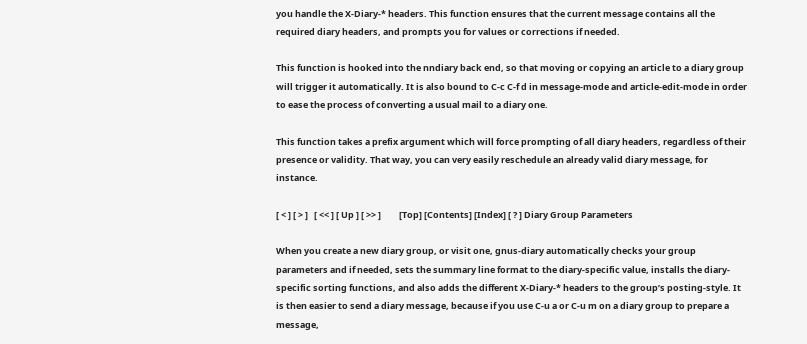you handle the X-Diary-* headers. This function ensures that the current message contains all the required diary headers, and prompts you for values or corrections if needed.

This function is hooked into the nndiary back end, so that moving or copying an article to a diary group will trigger it automatically. It is also bound to C-c C-f d in message-mode and article-edit-mode in order to ease the process of converting a usual mail to a diary one.

This function takes a prefix argument which will force prompting of all diary headers, regardless of their presence or validity. That way, you can very easily reschedule an already valid diary message, for instance.

[ < ] [ > ]   [ << ] [ Up ] [ >> ]         [Top] [Contents] [Index] [ ? ] Diary Group Parameters

When you create a new diary group, or visit one, gnus-diary automatically checks your group parameters and if needed, sets the summary line format to the diary-specific value, installs the diary-specific sorting functions, and also adds the different X-Diary-* headers to the group’s posting-style. It is then easier to send a diary message, because if you use C-u a or C-u m on a diary group to prepare a message,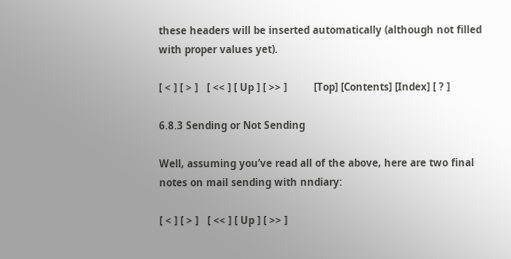these headers will be inserted automatically (although not filled with proper values yet).

[ < ] [ > ]   [ << ] [ Up ] [ >> ]         [Top] [Contents] [Index] [ ? ]

6.8.3 Sending or Not Sending

Well, assuming you’ve read all of the above, here are two final notes on mail sending with nndiary:

[ < ] [ > ]   [ << ] [ Up ] [ >> ]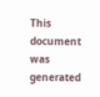This document was generated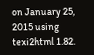on January 25, 2015 using texi2html 1.82.